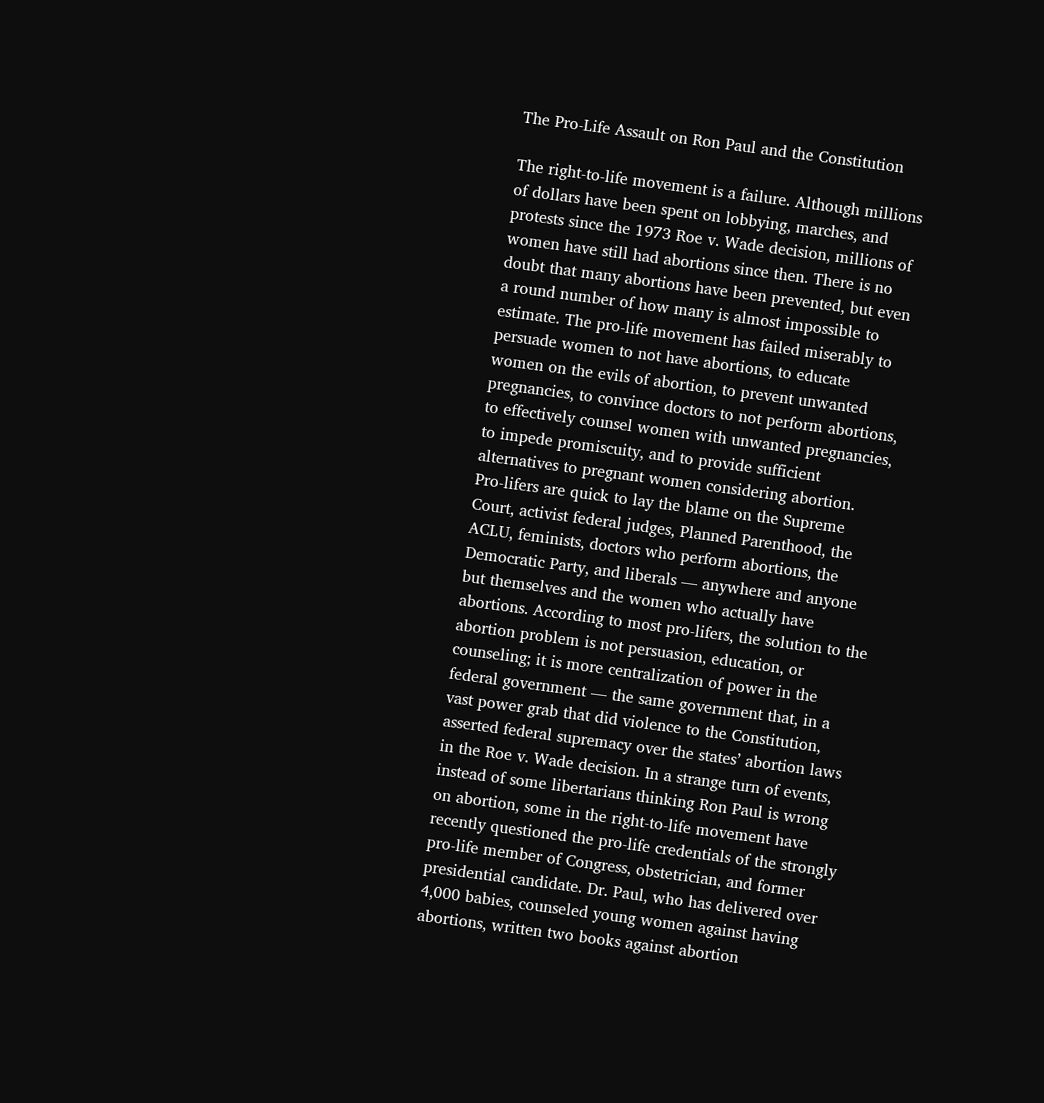The Pro-Life Assault on Ron Paul and the Constitution

The right-to-life movement is a failure. Although millions of dollars have been spent on lobbying, marches, and protests since the 1973 Roe v. Wade decision, millions of women have still had abortions since then. There is no doubt that many abortions have been prevented, but even a round number of how many is almost impossible to estimate. The pro-life movement has failed miserably to persuade women to not have abortions, to educate women on the evils of abortion, to prevent unwanted pregnancies, to convince doctors to not perform abortions, to effectively counsel women with unwanted pregnancies, to impede promiscuity, and to provide sufficient alternatives to pregnant women considering abortion. Pro-lifers are quick to lay the blame on the Supreme Court, activist federal judges, Planned Parenthood, the ACLU, feminists, doctors who perform abortions, the Democratic Party, and liberals — anywhere and anyone but themselves and the women who actually have abortions. According to most pro-lifers, the solution to the abortion problem is not persuasion, education, or counseling; it is more centralization of power in the federal government — the same government that, in a vast power grab that did violence to the Constitution, asserted federal supremacy over the states’ abortion laws in the Roe v. Wade decision. In a strange turn of events, instead of some libertarians thinking Ron Paul is wrong on abortion, some in the right-to-life movement have recently questioned the pro-life credentials of the strongly pro-life member of Congress, obstetrician, and former presidential candidate. Dr. Paul, who has delivered over 4,000 babies, counseled young women against having abortions, written two books against abortion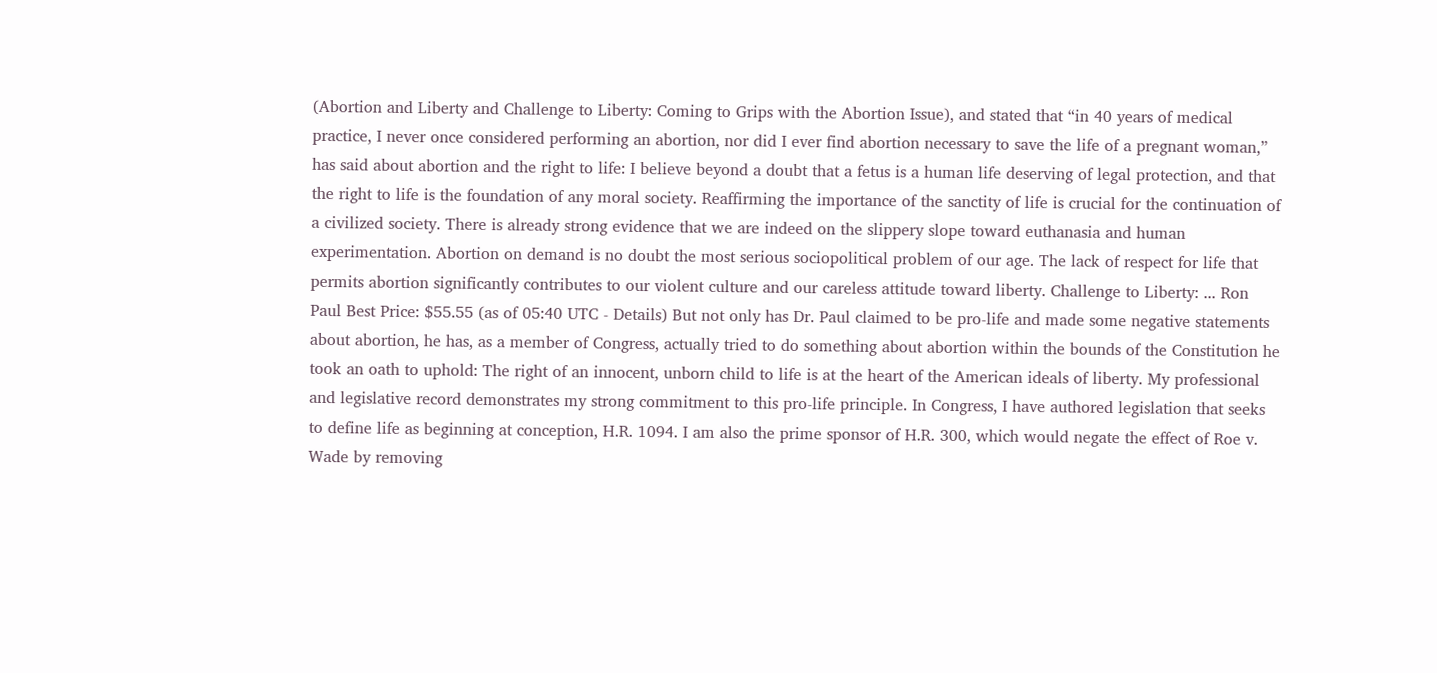(Abortion and Liberty and Challenge to Liberty: Coming to Grips with the Abortion Issue), and stated that “in 40 years of medical practice, I never once considered performing an abortion, nor did I ever find abortion necessary to save the life of a pregnant woman,” has said about abortion and the right to life: I believe beyond a doubt that a fetus is a human life deserving of legal protection, and that the right to life is the foundation of any moral society. Reaffirming the importance of the sanctity of life is crucial for the continuation of a civilized society. There is already strong evidence that we are indeed on the slippery slope toward euthanasia and human experimentation. Abortion on demand is no doubt the most serious sociopolitical problem of our age. The lack of respect for life that permits abortion significantly contributes to our violent culture and our careless attitude toward liberty. Challenge to Liberty: ... Ron Paul Best Price: $55.55 (as of 05:40 UTC - Details) But not only has Dr. Paul claimed to be pro-life and made some negative statements about abortion, he has, as a member of Congress, actually tried to do something about abortion within the bounds of the Constitution he took an oath to uphold: The right of an innocent, unborn child to life is at the heart of the American ideals of liberty. My professional and legislative record demonstrates my strong commitment to this pro-life principle. In Congress, I have authored legislation that seeks to define life as beginning at conception, H.R. 1094. I am also the prime sponsor of H.R. 300, which would negate the effect of Roe v. Wade by removing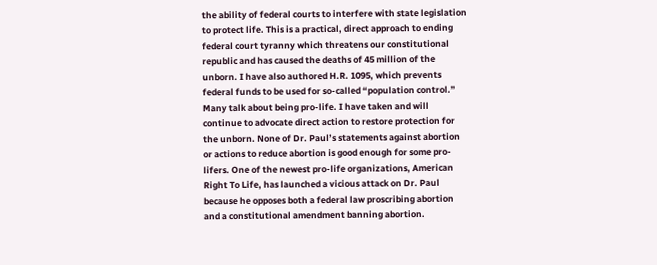the ability of federal courts to interfere with state legislation to protect life. This is a practical, direct approach to ending federal court tyranny which threatens our constitutional republic and has caused the deaths of 45 million of the unborn. I have also authored H.R. 1095, which prevents federal funds to be used for so-called “population control.” Many talk about being pro-life. I have taken and will continue to advocate direct action to restore protection for the unborn. None of Dr. Paul’s statements against abortion or actions to reduce abortion is good enough for some pro-lifers. One of the newest pro-life organizations, American Right To Life, has launched a vicious attack on Dr. Paul because he opposes both a federal law proscribing abortion and a constitutional amendment banning abortion.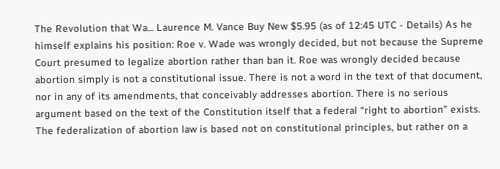The Revolution that Wa... Laurence M. Vance Buy New $5.95 (as of 12:45 UTC - Details) As he himself explains his position: Roe v. Wade was wrongly decided, but not because the Supreme Court presumed to legalize abortion rather than ban it. Roe was wrongly decided because abortion simply is not a constitutional issue. There is not a word in the text of that document, nor in any of its amendments, that conceivably addresses abortion. There is no serious argument based on the text of the Constitution itself that a federal “right to abortion” exists. The federalization of abortion law is based not on constitutional principles, but rather on a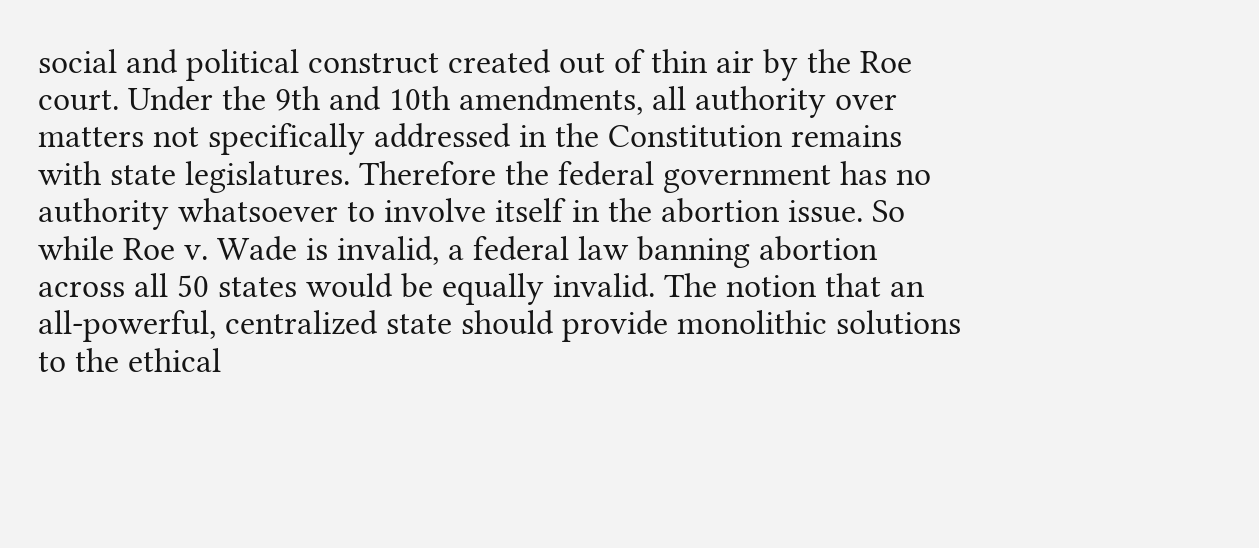social and political construct created out of thin air by the Roe court. Under the 9th and 10th amendments, all authority over matters not specifically addressed in the Constitution remains with state legislatures. Therefore the federal government has no authority whatsoever to involve itself in the abortion issue. So while Roe v. Wade is invalid, a federal law banning abortion across all 50 states would be equally invalid. The notion that an all-powerful, centralized state should provide monolithic solutions to the ethical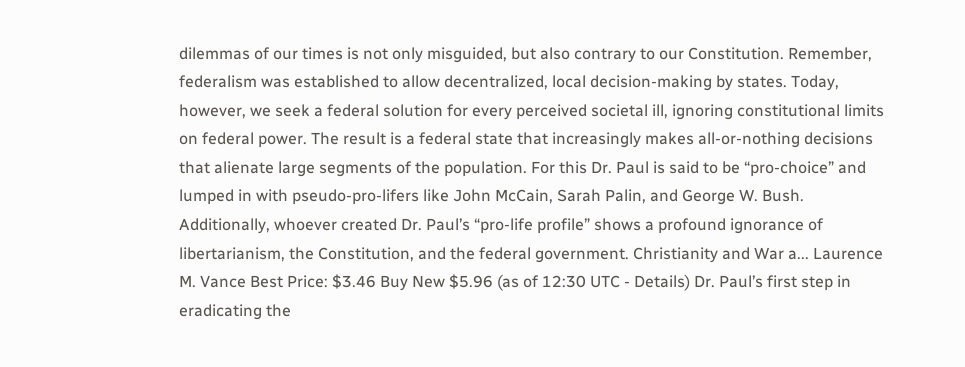dilemmas of our times is not only misguided, but also contrary to our Constitution. Remember, federalism was established to allow decentralized, local decision-making by states. Today, however, we seek a federal solution for every perceived societal ill, ignoring constitutional limits on federal power. The result is a federal state that increasingly makes all-or-nothing decisions that alienate large segments of the population. For this Dr. Paul is said to be “pro-choice” and lumped in with pseudo-pro-lifers like John McCain, Sarah Palin, and George W. Bush. Additionally, whoever created Dr. Paul’s “pro-life profile” shows a profound ignorance of libertarianism, the Constitution, and the federal government. Christianity and War a... Laurence M. Vance Best Price: $3.46 Buy New $5.96 (as of 12:30 UTC - Details) Dr. Paul’s first step in eradicating the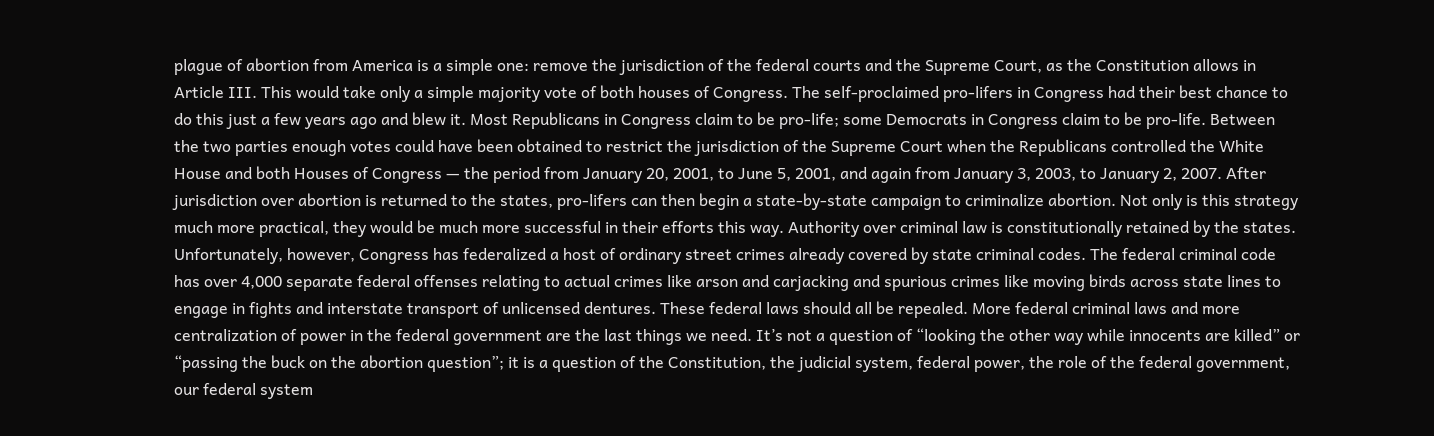plague of abortion from America is a simple one: remove the jurisdiction of the federal courts and the Supreme Court, as the Constitution allows in Article III. This would take only a simple majority vote of both houses of Congress. The self-proclaimed pro-lifers in Congress had their best chance to do this just a few years ago and blew it. Most Republicans in Congress claim to be pro-life; some Democrats in Congress claim to be pro-life. Between the two parties enough votes could have been obtained to restrict the jurisdiction of the Supreme Court when the Republicans controlled the White House and both Houses of Congress — the period from January 20, 2001, to June 5, 2001, and again from January 3, 2003, to January 2, 2007. After jurisdiction over abortion is returned to the states, pro-lifers can then begin a state-by-state campaign to criminalize abortion. Not only is this strategy much more practical, they would be much more successful in their efforts this way. Authority over criminal law is constitutionally retained by the states. Unfortunately, however, Congress has federalized a host of ordinary street crimes already covered by state criminal codes. The federal criminal code has over 4,000 separate federal offenses relating to actual crimes like arson and carjacking and spurious crimes like moving birds across state lines to engage in fights and interstate transport of unlicensed dentures. These federal laws should all be repealed. More federal criminal laws and more centralization of power in the federal government are the last things we need. It’s not a question of “looking the other way while innocents are killed” or “passing the buck on the abortion question”; it is a question of the Constitution, the judicial system, federal power, the role of the federal government, our federal system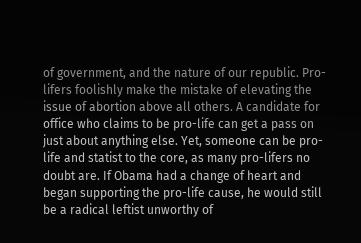of government, and the nature of our republic. Pro-lifers foolishly make the mistake of elevating the issue of abortion above all others. A candidate for office who claims to be pro-life can get a pass on just about anything else. Yet, someone can be pro-life and statist to the core, as many pro-lifers no doubt are. If Obama had a change of heart and began supporting the pro-life cause, he would still be a radical leftist unworthy of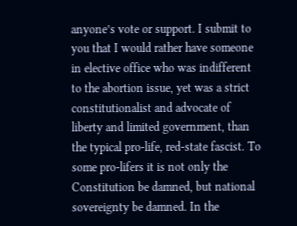anyone’s vote or support. I submit to you that I would rather have someone in elective office who was indifferent to the abortion issue, yet was a strict constitutionalist and advocate of liberty and limited government, than the typical pro-life, red-state fascist. To some pro-lifers it is not only the Constitution be damned, but national sovereignty be damned. In the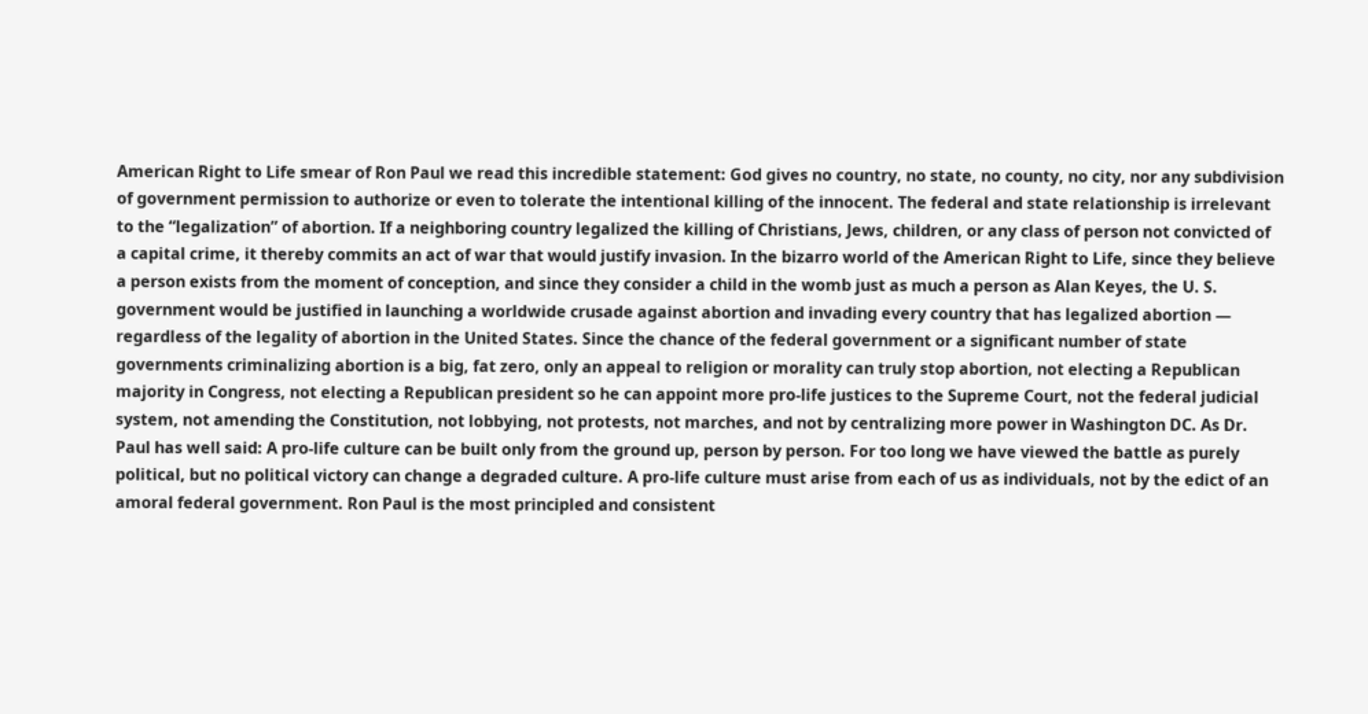American Right to Life smear of Ron Paul we read this incredible statement: God gives no country, no state, no county, no city, nor any subdivision of government permission to authorize or even to tolerate the intentional killing of the innocent. The federal and state relationship is irrelevant to the “legalization” of abortion. If a neighboring country legalized the killing of Christians, Jews, children, or any class of person not convicted of a capital crime, it thereby commits an act of war that would justify invasion. In the bizarro world of the American Right to Life, since they believe a person exists from the moment of conception, and since they consider a child in the womb just as much a person as Alan Keyes, the U. S. government would be justified in launching a worldwide crusade against abortion and invading every country that has legalized abortion — regardless of the legality of abortion in the United States. Since the chance of the federal government or a significant number of state governments criminalizing abortion is a big, fat zero, only an appeal to religion or morality can truly stop abortion, not electing a Republican majority in Congress, not electing a Republican president so he can appoint more pro-life justices to the Supreme Court, not the federal judicial system, not amending the Constitution, not lobbying, not protests, not marches, and not by centralizing more power in Washington DC. As Dr. Paul has well said: A pro-life culture can be built only from the ground up, person by person. For too long we have viewed the battle as purely political, but no political victory can change a degraded culture. A pro-life culture must arise from each of us as individuals, not by the edict of an amoral federal government. Ron Paul is the most principled and consistent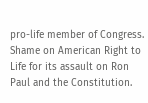pro-life member of Congress. Shame on American Right to Life for its assault on Ron Paul and the Constitution.